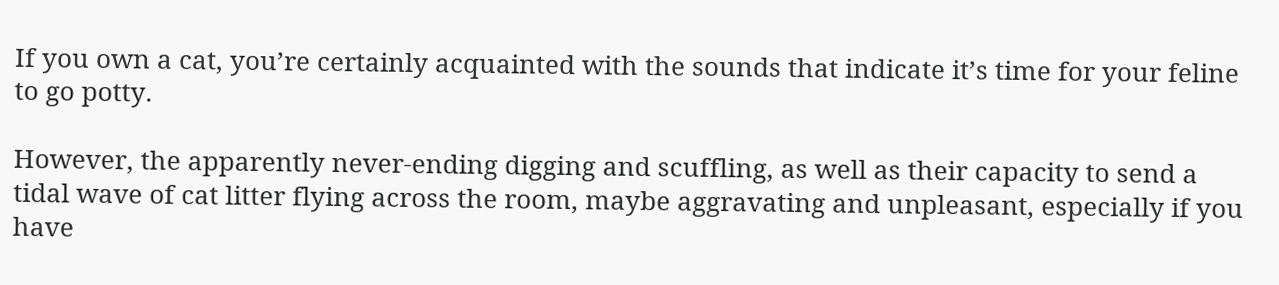If you own a cat, you’re certainly acquainted with the sounds that indicate it’s time for your feline to go potty.

However, the apparently never-ending digging and scuffling, as well as their capacity to send a tidal wave of cat litter flying across the room, maybe aggravating and unpleasant, especially if you have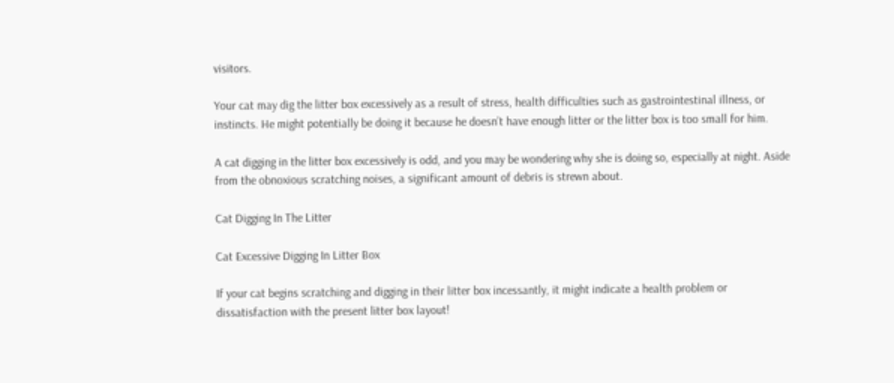visitors.

Your cat may dig the litter box excessively as a result of stress, health difficulties such as gastrointestinal illness, or instincts. He might potentially be doing it because he doesn’t have enough litter or the litter box is too small for him.

A cat digging in the litter box excessively is odd, and you may be wondering why she is doing so, especially at night. Aside from the obnoxious scratching noises, a significant amount of debris is strewn about.

Cat Digging In The Litter

Cat Excessive Digging In Litter Box

If your cat begins scratching and digging in their litter box incessantly, it might indicate a health problem or dissatisfaction with the present litter box layout!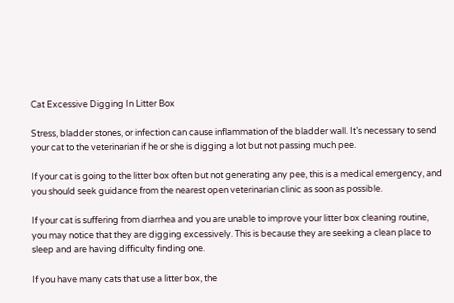Cat Excessive Digging In Litter Box

Stress, bladder stones, or infection can cause inflammation of the bladder wall. It’s necessary to send your cat to the veterinarian if he or she is digging a lot but not passing much pee.

If your cat is going to the litter box often but not generating any pee, this is a medical emergency, and you should seek guidance from the nearest open veterinarian clinic as soon as possible.

If your cat is suffering from diarrhea and you are unable to improve your litter box cleaning routine, you may notice that they are digging excessively. This is because they are seeking a clean place to sleep and are having difficulty finding one.

If you have many cats that use a litter box, the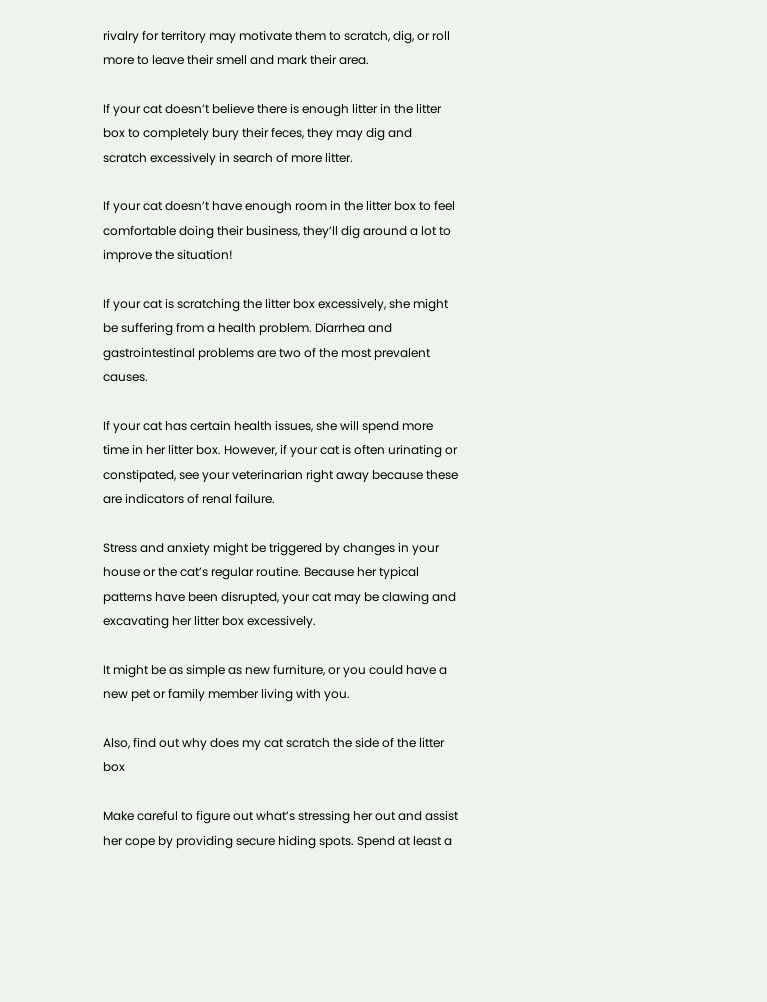rivalry for territory may motivate them to scratch, dig, or roll more to leave their smell and mark their area.

If your cat doesn’t believe there is enough litter in the litter box to completely bury their feces, they may dig and scratch excessively in search of more litter.

If your cat doesn’t have enough room in the litter box to feel comfortable doing their business, they’ll dig around a lot to improve the situation!

If your cat is scratching the litter box excessively, she might be suffering from a health problem. Diarrhea and gastrointestinal problems are two of the most prevalent causes.

If your cat has certain health issues, she will spend more time in her litter box. However, if your cat is often urinating or constipated, see your veterinarian right away because these are indicators of renal failure.

Stress and anxiety might be triggered by changes in your house or the cat’s regular routine. Because her typical patterns have been disrupted, your cat may be clawing and excavating her litter box excessively.

It might be as simple as new furniture, or you could have a new pet or family member living with you.

Also, find out why does my cat scratch the side of the litter box

Make careful to figure out what’s stressing her out and assist her cope by providing secure hiding spots. Spend at least a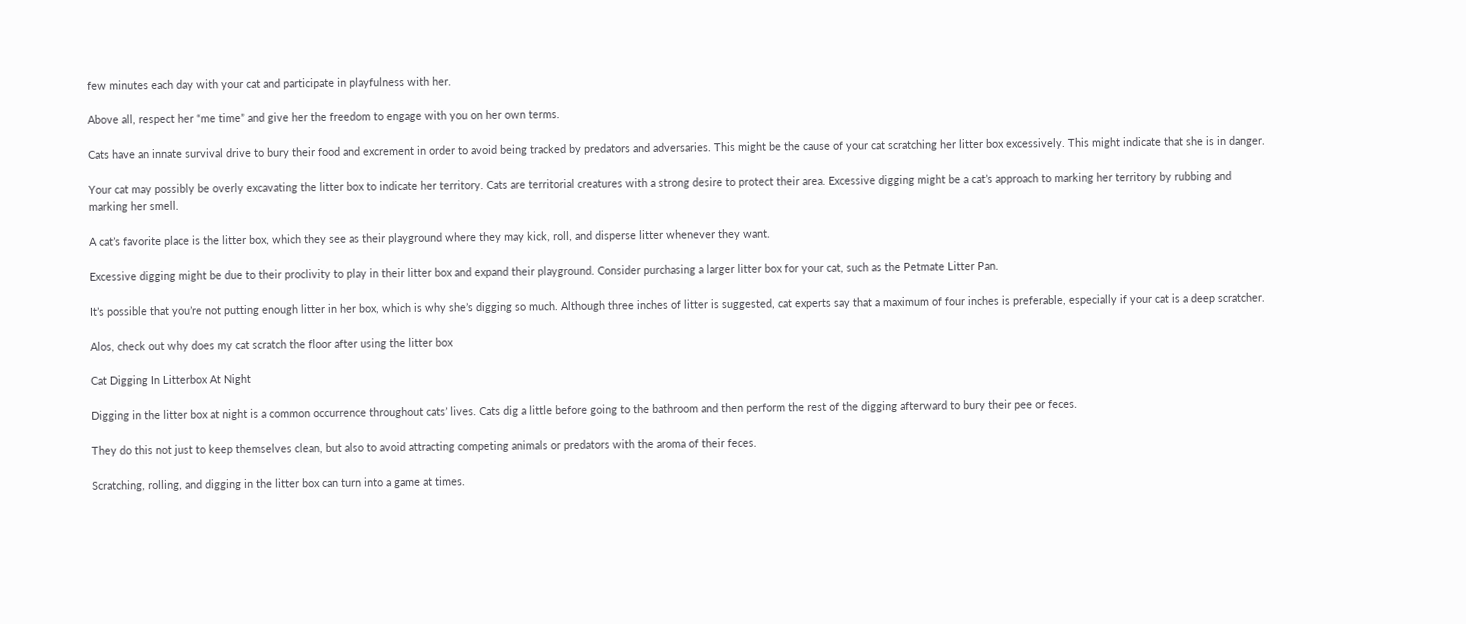few minutes each day with your cat and participate in playfulness with her.

Above all, respect her “me time” and give her the freedom to engage with you on her own terms.

Cats have an innate survival drive to bury their food and excrement in order to avoid being tracked by predators and adversaries. This might be the cause of your cat scratching her litter box excessively. This might indicate that she is in danger.

Your cat may possibly be overly excavating the litter box to indicate her territory. Cats are territorial creatures with a strong desire to protect their area. Excessive digging might be a cat’s approach to marking her territory by rubbing and marking her smell.

A cat’s favorite place is the litter box, which they see as their playground where they may kick, roll, and disperse litter whenever they want.

Excessive digging might be due to their proclivity to play in their litter box and expand their playground. Consider purchasing a larger litter box for your cat, such as the Petmate Litter Pan.

It’s possible that you’re not putting enough litter in her box, which is why she’s digging so much. Although three inches of litter is suggested, cat experts say that a maximum of four inches is preferable, especially if your cat is a deep scratcher.

Alos, check out why does my cat scratch the floor after using the litter box

Cat Digging In Litterbox At Night

Digging in the litter box at night is a common occurrence throughout cats’ lives. Cats dig a little before going to the bathroom and then perform the rest of the digging afterward to bury their pee or feces.

They do this not just to keep themselves clean, but also to avoid attracting competing animals or predators with the aroma of their feces.

Scratching, rolling, and digging in the litter box can turn into a game at times.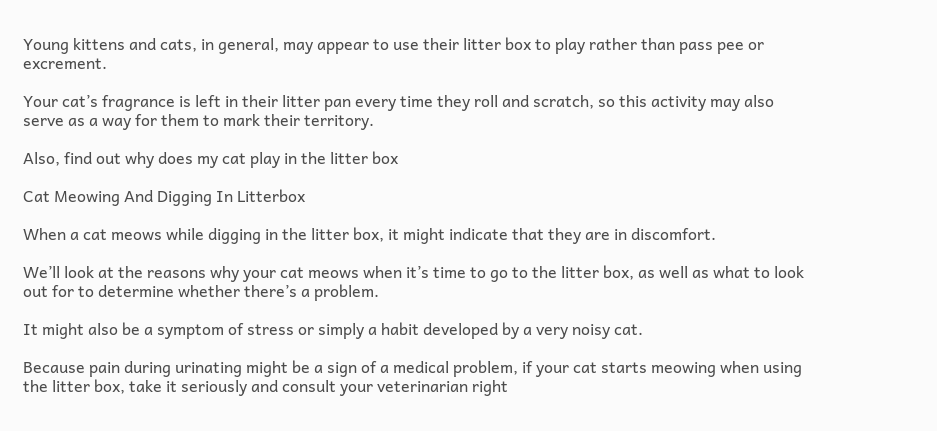Young kittens and cats, in general, may appear to use their litter box to play rather than pass pee or excrement.

Your cat’s fragrance is left in their litter pan every time they roll and scratch, so this activity may also serve as a way for them to mark their territory.

Also, find out why does my cat play in the litter box

Cat Meowing And Digging In Litterbox

When a cat meows while digging in the litter box, it might indicate that they are in discomfort.

We’ll look at the reasons why your cat meows when it’s time to go to the litter box, as well as what to look out for to determine whether there’s a problem.

It might also be a symptom of stress or simply a habit developed by a very noisy cat.

Because pain during urinating might be a sign of a medical problem, if your cat starts meowing when using the litter box, take it seriously and consult your veterinarian right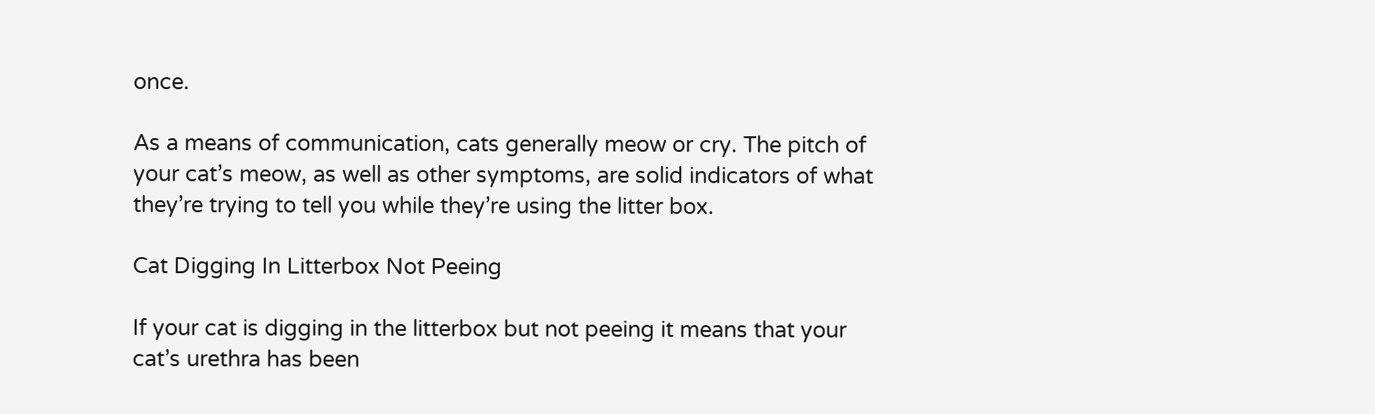once.

As a means of communication, cats generally meow or cry. The pitch of your cat’s meow, as well as other symptoms, are solid indicators of what they’re trying to tell you while they’re using the litter box.

Cat Digging In Litterbox Not Peeing

If your cat is digging in the litterbox but not peeing it means that your cat’s urethra has been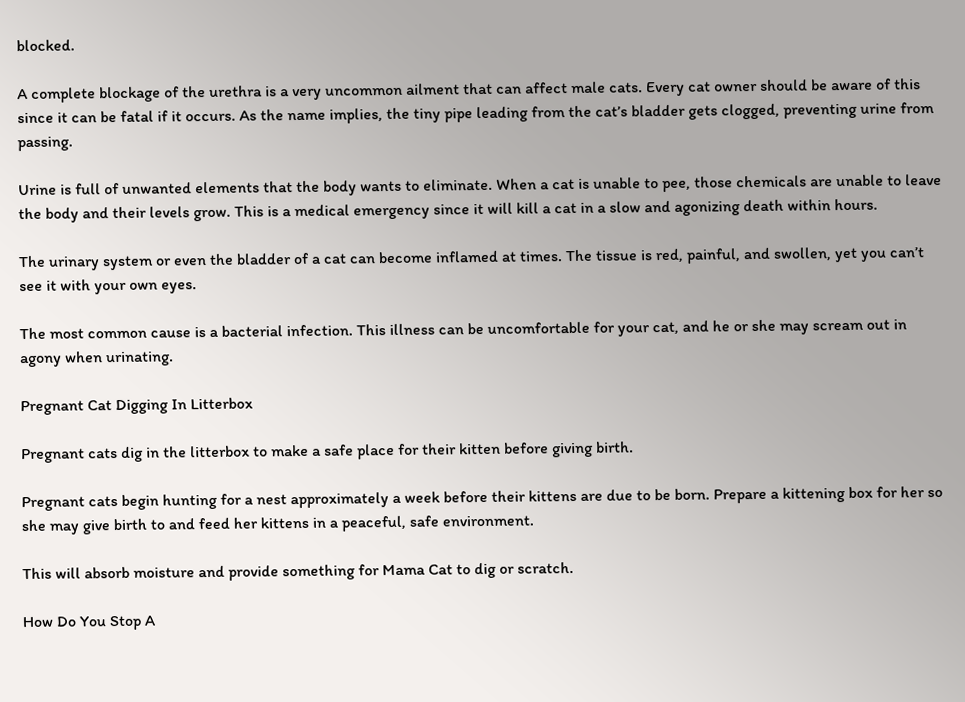blocked.

A complete blockage of the urethra is a very uncommon ailment that can affect male cats. Every cat owner should be aware of this since it can be fatal if it occurs. As the name implies, the tiny pipe leading from the cat’s bladder gets clogged, preventing urine from passing.

Urine is full of unwanted elements that the body wants to eliminate. When a cat is unable to pee, those chemicals are unable to leave the body and their levels grow. This is a medical emergency since it will kill a cat in a slow and agonizing death within hours.

The urinary system or even the bladder of a cat can become inflamed at times. The tissue is red, painful, and swollen, yet you can’t see it with your own eyes.

The most common cause is a bacterial infection. This illness can be uncomfortable for your cat, and he or she may scream out in agony when urinating.

Pregnant Cat Digging In Litterbox

Pregnant cats dig in the litterbox to make a safe place for their kitten before giving birth.

Pregnant cats begin hunting for a nest approximately a week before their kittens are due to be born. Prepare a kittening box for her so she may give birth to and feed her kittens in a peaceful, safe environment.

This will absorb moisture and provide something for Mama Cat to dig or scratch.

How Do You Stop A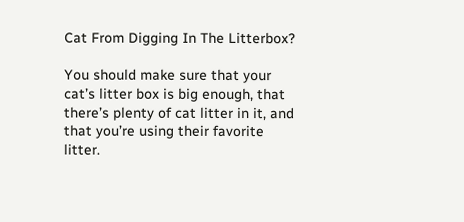Cat From Digging In The Litterbox?

You should make sure that your cat’s litter box is big enough, that there’s plenty of cat litter in it, and that you’re using their favorite litter.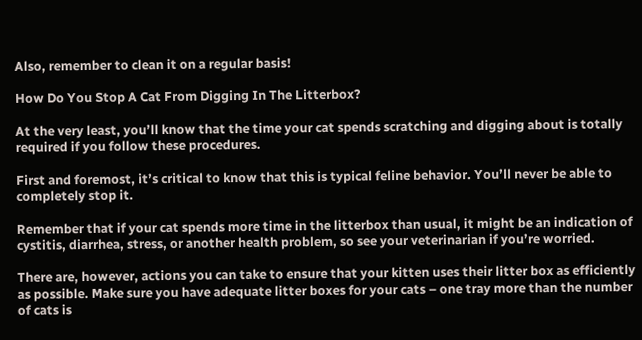Also, remember to clean it on a regular basis!

How Do You Stop A Cat From Digging In The Litterbox?

At the very least, you’ll know that the time your cat spends scratching and digging about is totally required if you follow these procedures.

First and foremost, it’s critical to know that this is typical feline behavior. You’ll never be able to completely stop it.

Remember that if your cat spends more time in the litterbox than usual, it might be an indication of cystitis, diarrhea, stress, or another health problem, so see your veterinarian if you’re worried.

There are, however, actions you can take to ensure that your kitten uses their litter box as efficiently as possible. Make sure you have adequate litter boxes for your cats – one tray more than the number of cats is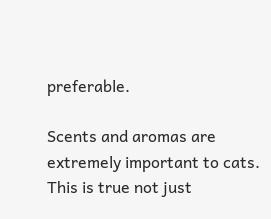preferable.

Scents and aromas are extremely important to cats. This is true not just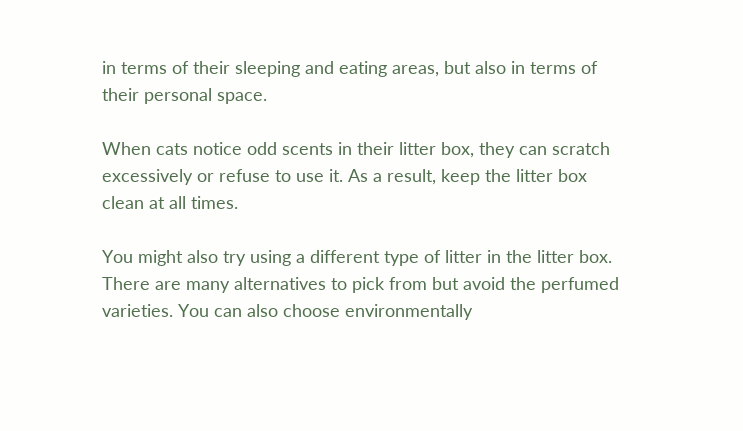in terms of their sleeping and eating areas, but also in terms of their personal space.

When cats notice odd scents in their litter box, they can scratch excessively or refuse to use it. As a result, keep the litter box clean at all times.

You might also try using a different type of litter in the litter box. There are many alternatives to pick from but avoid the perfumed varieties. You can also choose environmentally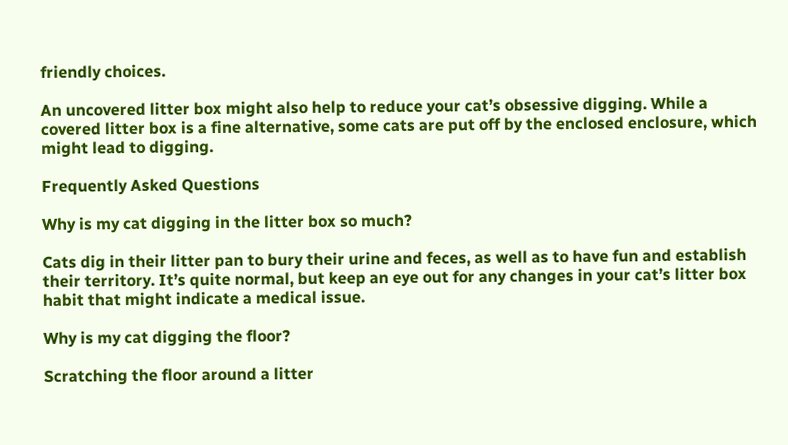friendly choices.

An uncovered litter box might also help to reduce your cat’s obsessive digging. While a covered litter box is a fine alternative, some cats are put off by the enclosed enclosure, which might lead to digging.

Frequently Asked Questions

Why is my cat digging in the litter box so much?

Cats dig in their litter pan to bury their urine and feces, as well as to have fun and establish their territory. It’s quite normal, but keep an eye out for any changes in your cat’s litter box habit that might indicate a medical issue.

Why is my cat digging the floor?

Scratching the floor around a litter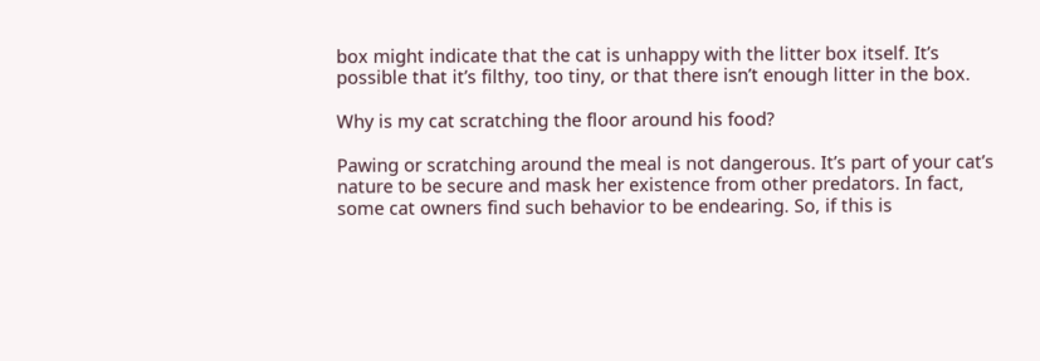box might indicate that the cat is unhappy with the litter box itself. It’s possible that it’s filthy, too tiny, or that there isn’t enough litter in the box.

Why is my cat scratching the floor around his food?

Pawing or scratching around the meal is not dangerous. It’s part of your cat’s nature to be secure and mask her existence from other predators. In fact, some cat owners find such behavior to be endearing. So, if this is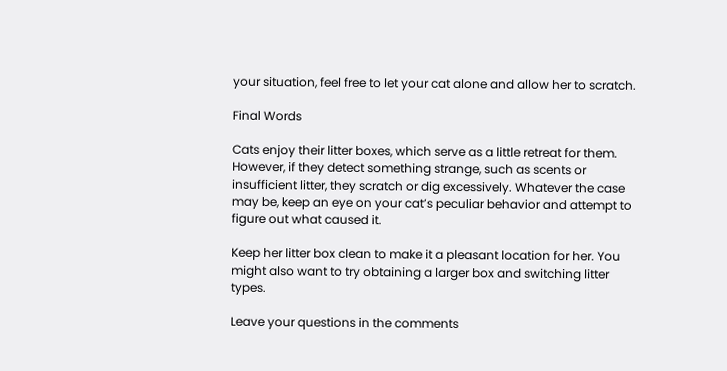your situation, feel free to let your cat alone and allow her to scratch.

Final Words

Cats enjoy their litter boxes, which serve as a little retreat for them. However, if they detect something strange, such as scents or insufficient litter, they scratch or dig excessively. Whatever the case may be, keep an eye on your cat’s peculiar behavior and attempt to figure out what caused it.

Keep her litter box clean to make it a pleasant location for her. You might also want to try obtaining a larger box and switching litter types.

Leave your questions in the comments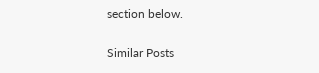section below.


Similar Posts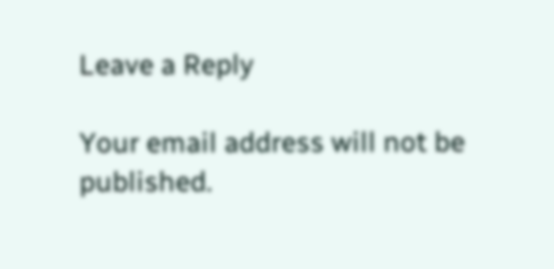Leave a Reply

Your email address will not be published.